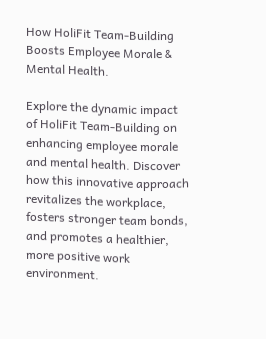How HoliFit Team-Building Boosts Employee Morale & Mental Health.

Explore the dynamic impact of HoliFit Team-Building on enhancing employee morale and mental health. Discover how this innovative approach revitalizes the workplace, fosters stronger team bonds, and promotes a healthier, more positive work environment.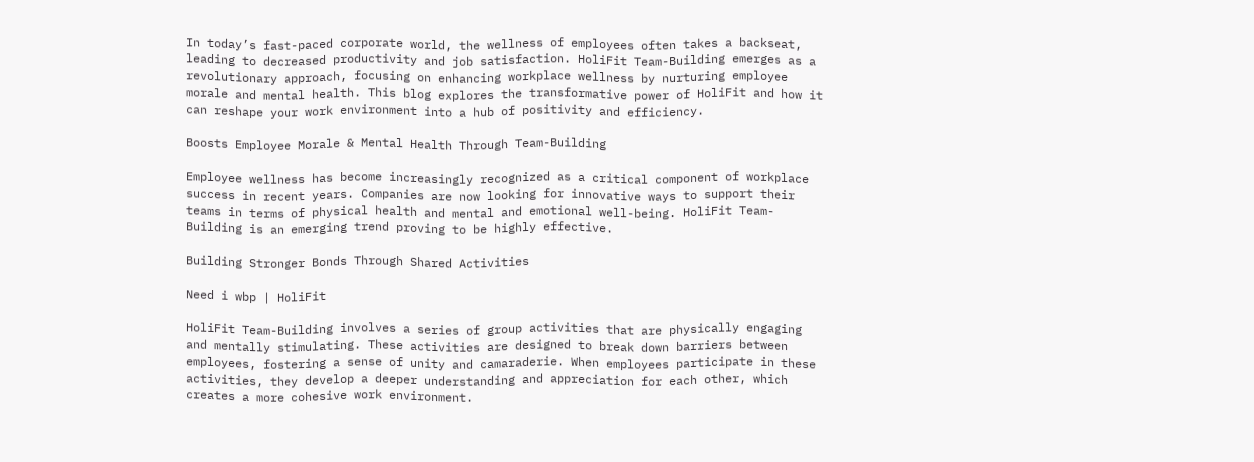In today’s fast-paced corporate world, the wellness of employees often takes a backseat, leading to decreased productivity and job satisfaction. HoliFit Team-Building emerges as a revolutionary approach, focusing on enhancing workplace wellness by nurturing employee morale and mental health. This blog explores the transformative power of HoliFit and how it can reshape your work environment into a hub of positivity and efficiency.

Boosts Employee Morale & Mental Health Through Team-Building

Employee wellness has become increasingly recognized as a critical component of workplace success in recent years. Companies are now looking for innovative ways to support their teams in terms of physical health and mental and emotional well-being. HoliFit Team-Building is an emerging trend proving to be highly effective.

Building Stronger Bonds Through Shared Activities

Need i wbp | HoliFit

HoliFit Team-Building involves a series of group activities that are physically engaging and mentally stimulating. These activities are designed to break down barriers between employees, fostering a sense of unity and camaraderie. When employees participate in these activities, they develop a deeper understanding and appreciation for each other, which creates a more cohesive work environment.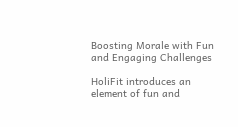Boosting Morale with Fun and Engaging Challenges

HoliFit introduces an element of fun and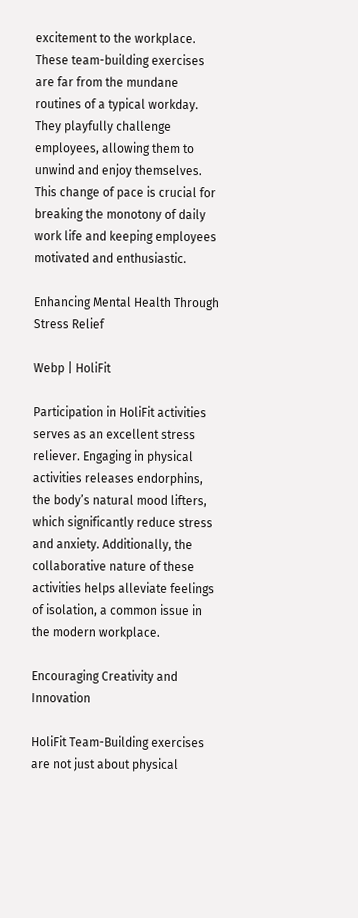excitement to the workplace. These team-building exercises are far from the mundane routines of a typical workday. They playfully challenge employees, allowing them to unwind and enjoy themselves. This change of pace is crucial for breaking the monotony of daily work life and keeping employees motivated and enthusiastic.

Enhancing Mental Health Through Stress Relief

Webp | HoliFit

Participation in HoliFit activities serves as an excellent stress reliever. Engaging in physical activities releases endorphins, the body’s natural mood lifters, which significantly reduce stress and anxiety. Additionally, the collaborative nature of these activities helps alleviate feelings of isolation, a common issue in the modern workplace.

Encouraging Creativity and Innovation

HoliFit Team-Building exercises are not just about physical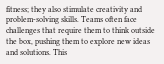fitness; they also stimulate creativity and problem-solving skills. Teams often face challenges that require them to think outside the box, pushing them to explore new ideas and solutions. This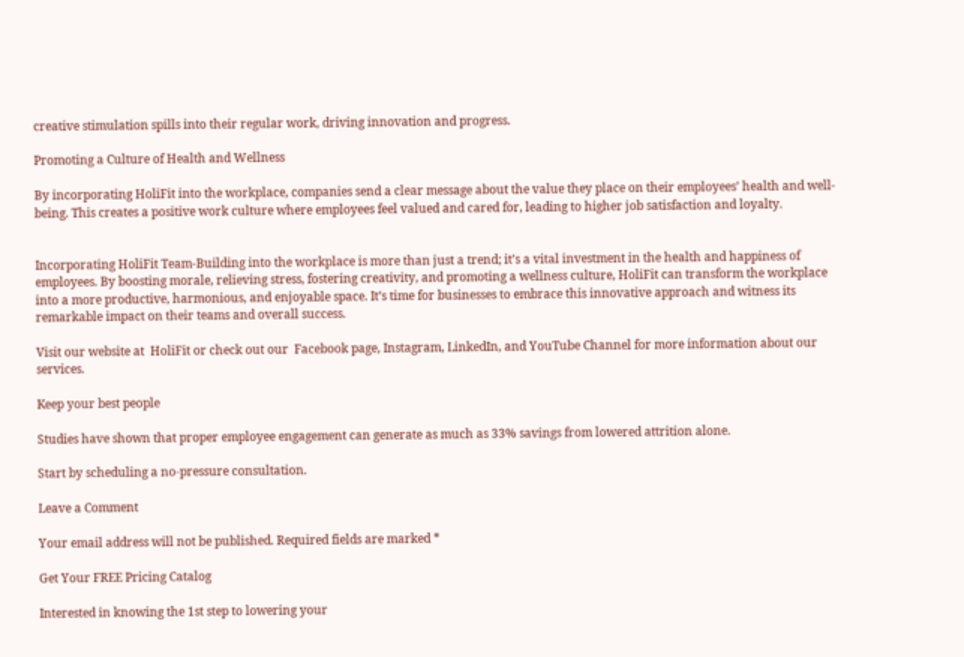creative stimulation spills into their regular work, driving innovation and progress.

Promoting a Culture of Health and Wellness

By incorporating HoliFit into the workplace, companies send a clear message about the value they place on their employees’ health and well-being. This creates a positive work culture where employees feel valued and cared for, leading to higher job satisfaction and loyalty.


Incorporating HoliFit Team-Building into the workplace is more than just a trend; it’s a vital investment in the health and happiness of employees. By boosting morale, relieving stress, fostering creativity, and promoting a wellness culture, HoliFit can transform the workplace into a more productive, harmonious, and enjoyable space. It’s time for businesses to embrace this innovative approach and witness its remarkable impact on their teams and overall success.

Visit our website at  HoliFit or check out our  Facebook page, Instagram, LinkedIn, and YouTube Channel for more information about our services.

Keep your best people

Studies have shown that proper employee engagement can generate as much as 33% savings from lowered attrition alone.

Start by scheduling a no-pressure consultation.

Leave a Comment

Your email address will not be published. Required fields are marked *

Get Your FREE Pricing Catalog

Interested in knowing the 1st step to lowering your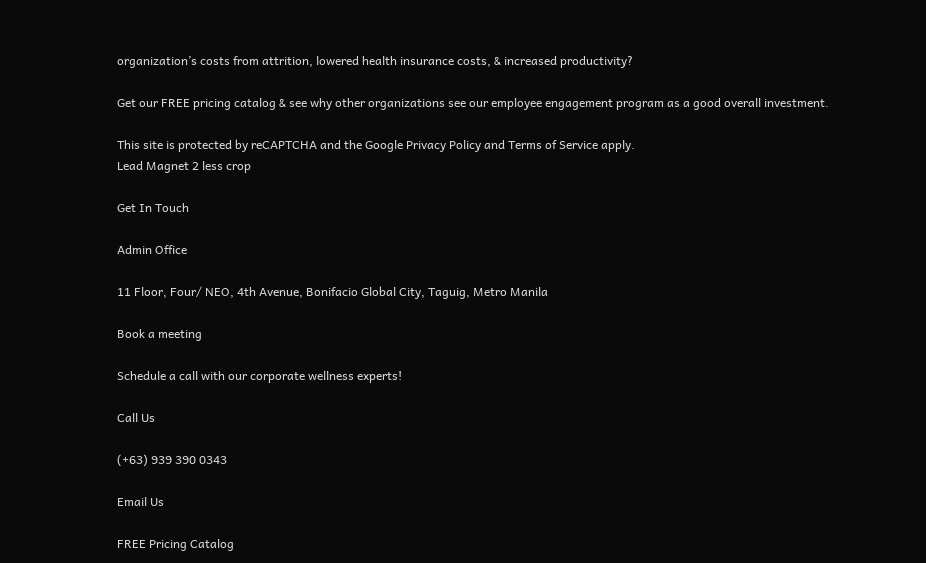organization’s costs from attrition, lowered health insurance costs, & increased productivity?

Get our FREE pricing catalog & see why other organizations see our employee engagement program as a good overall investment.

This site is protected by reCAPTCHA and the Google Privacy Policy and Terms of Service apply.
Lead Magnet 2 less crop

Get In Touch

Admin Office

11 Floor, Four/ NEO, 4th Avenue, Bonifacio Global City, Taguig, Metro Manila

Book a meeting

Schedule a call with our corporate wellness experts!

Call Us

(+63) 939 390 0343

Email Us

FREE Pricing Catalog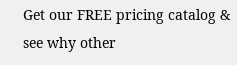Get our FREE pricing catalog & see why other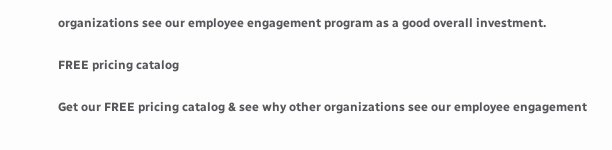organizations see our employee engagement program as a good overall investment.

FREE pricing catalog

Get our FREE pricing catalog & see why other organizations see our employee engagement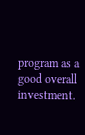program as a good overall investment.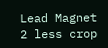Lead Magnet 2 less crop